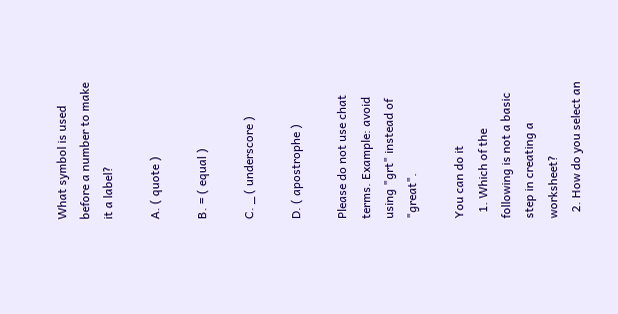What symbol is used before a number to make it a label?

A. ( quote )

B. = ( equal )

C. _ ( underscore )

D. ( apostrophe )

Please do not use chat terms. Example: avoid using "grt" instead of "great".

You can do it
  1. Which of the following is not a basic step in creating a worksheet?
  2. How do you select an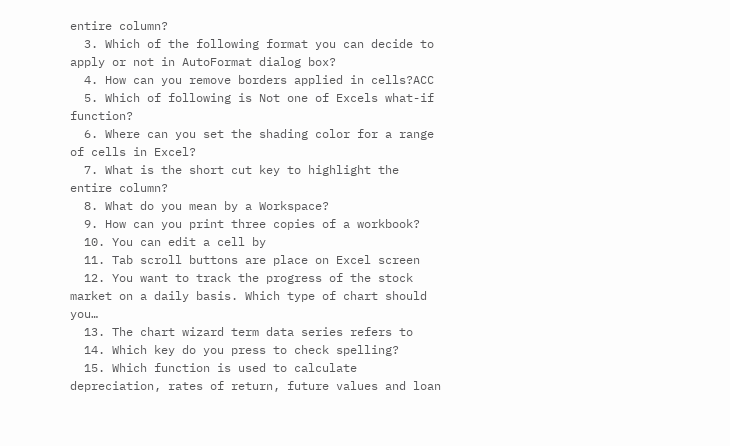entire column?
  3. Which of the following format you can decide to apply or not in AutoFormat dialog box?
  4. How can you remove borders applied in cells?ACC
  5. Which of following is Not one of Excels what-if function?
  6. Where can you set the shading color for a range of cells in Excel?
  7. What is the short cut key to highlight the entire column?
  8. What do you mean by a Workspace?
  9. How can you print three copies of a workbook?
  10. You can edit a cell by
  11. Tab scroll buttons are place on Excel screen
  12. You want to track the progress of the stock market on a daily basis. Which type of chart should you…
  13. The chart wizard term data series refers to
  14. Which key do you press to check spelling?
  15. Which function is used to calculate depreciation, rates of return, future values and loan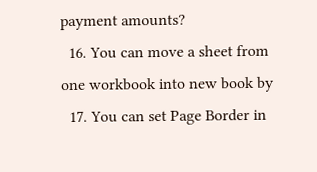payment amounts?
  16. You can move a sheet from one workbook into new book by
  17. You can set Page Border in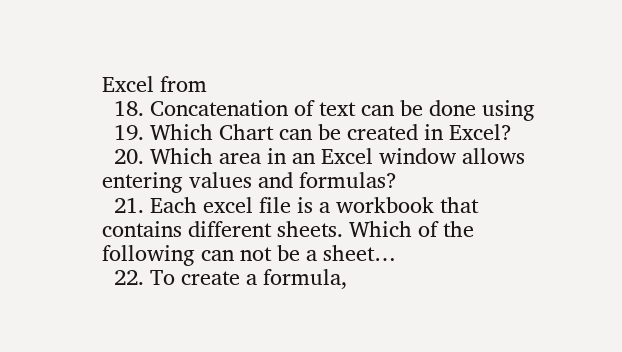Excel from
  18. Concatenation of text can be done using
  19. Which Chart can be created in Excel?
  20. Which area in an Excel window allows entering values and formulas?
  21. Each excel file is a workbook that contains different sheets. Which of the following can not be a sheet…
  22. To create a formula,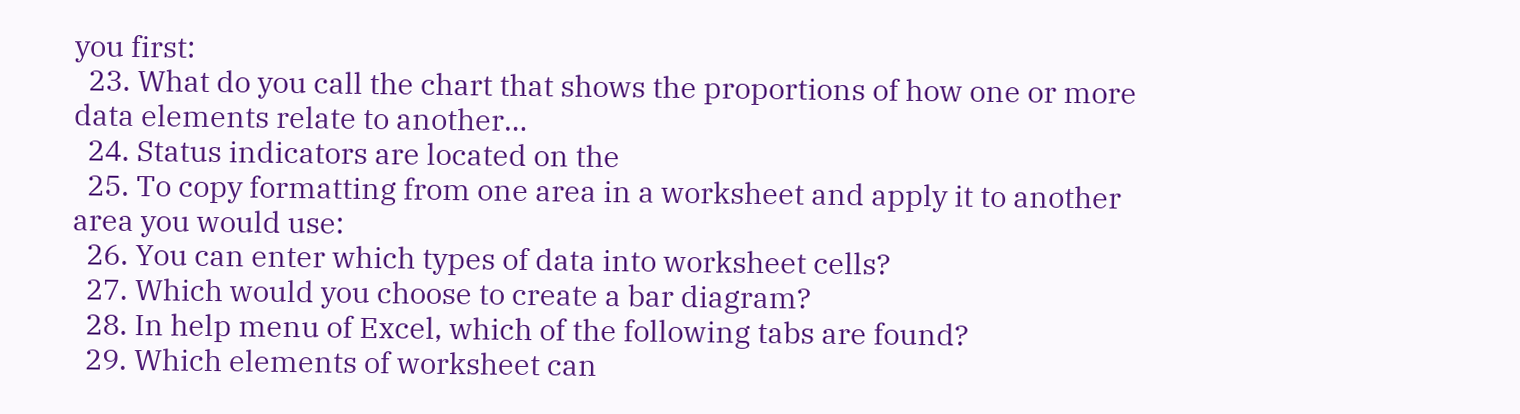you first:
  23. What do you call the chart that shows the proportions of how one or more data elements relate to another…
  24. Status indicators are located on the
  25. To copy formatting from one area in a worksheet and apply it to another area you would use:
  26. You can enter which types of data into worksheet cells?
  27. Which would you choose to create a bar diagram?
  28. In help menu of Excel, which of the following tabs are found?
  29. Which elements of worksheet can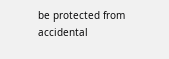be protected from accidental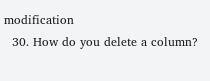modification
  30. How do you delete a column?